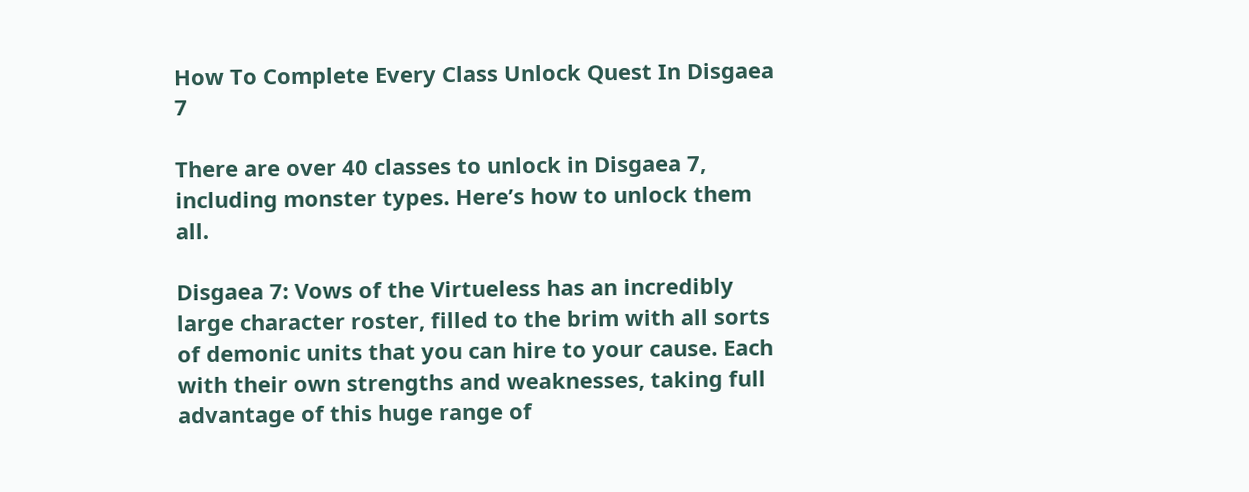How To Complete Every Class Unlock Quest In Disgaea 7

There are over 40 classes to unlock in Disgaea 7, including monster types. Here’s how to unlock them all.

Disgaea 7: Vows of the Virtueless has an incredibly large character roster, filled to the brim with all sorts of demonic units that you can hire to your cause. Each with their own strengths and weaknesses, taking full advantage of this huge range of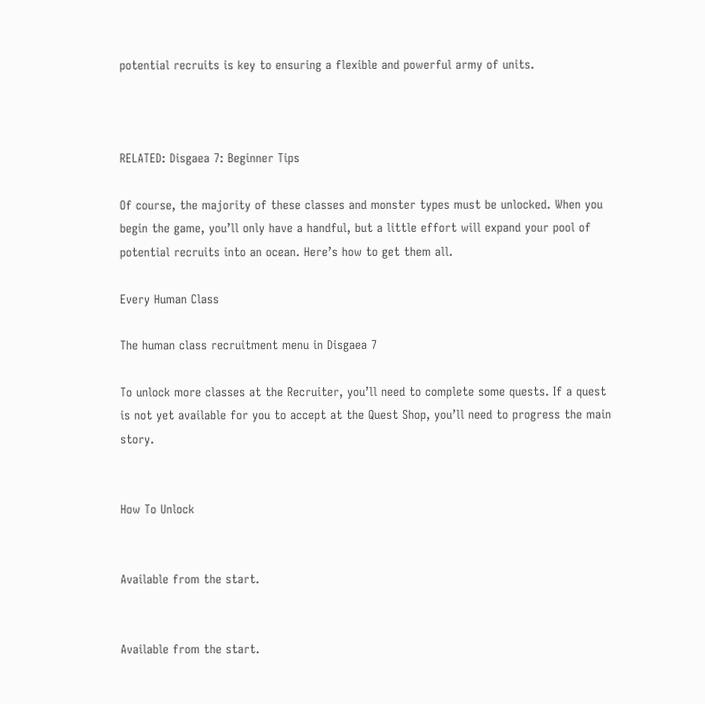potential recruits is key to ensuring a flexible and powerful army of units.



RELATED: Disgaea 7: Beginner Tips

Of course, the majority of these classes and monster types must be unlocked. When you begin the game, you’ll only have a handful, but a little effort will expand your pool of potential recruits into an ocean. Here’s how to get them all.

Every Human Class

The human class recruitment menu in Disgaea 7

To unlock more classes at the Recruiter, you’ll need to complete some quests. If a quest is not yet available for you to accept at the Quest Shop, you’ll need to progress the main story.


How To Unlock


Available from the start.


Available from the start.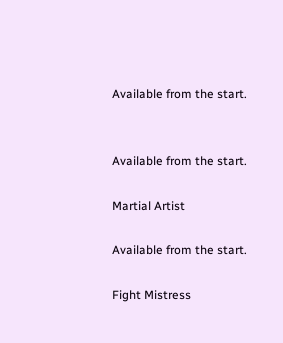Available from the start.


Available from the start.

Martial Artist

Available from the start.

Fight Mistress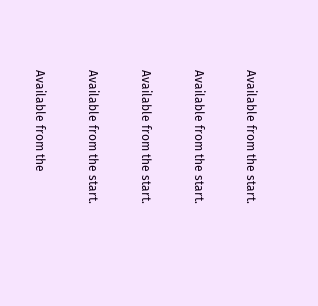Available from the start.


Available from the start.


Available from the start.


Available from the start.


Available from the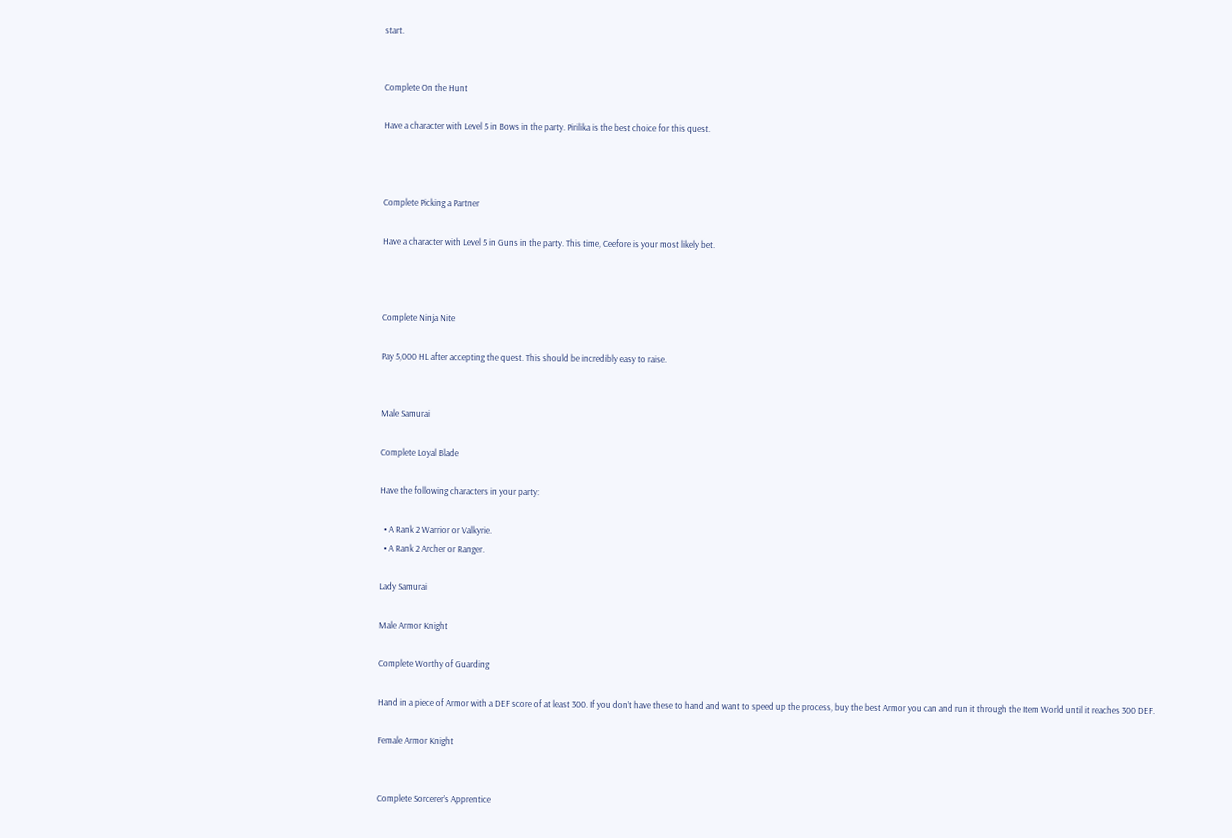start.


Complete On the Hunt

Have a character with Level 5 in Bows in the party. Pirilika is the best choice for this quest.



Complete Picking a Partner

Have a character with Level 5 in Guns in the party. This time, Ceefore is your most likely bet.



Complete Ninja Nite

Pay 5,000 HL after accepting the quest. This should be incredibly easy to raise.


Male Samurai

Complete Loyal Blade

Have the following characters in your party:

  • A Rank 2 Warrior or Valkyrie.
  • A Rank 2 Archer or Ranger.

Lady Samurai

Male Armor Knight

Complete Worthy of Guarding

Hand in a piece of Armor with a DEF score of at least 300. If you don’t have these to hand and want to speed up the process, buy the best Armor you can and run it through the Item World until it reaches 300 DEF.

Female Armor Knight


Complete Sorcerer’s Apprentice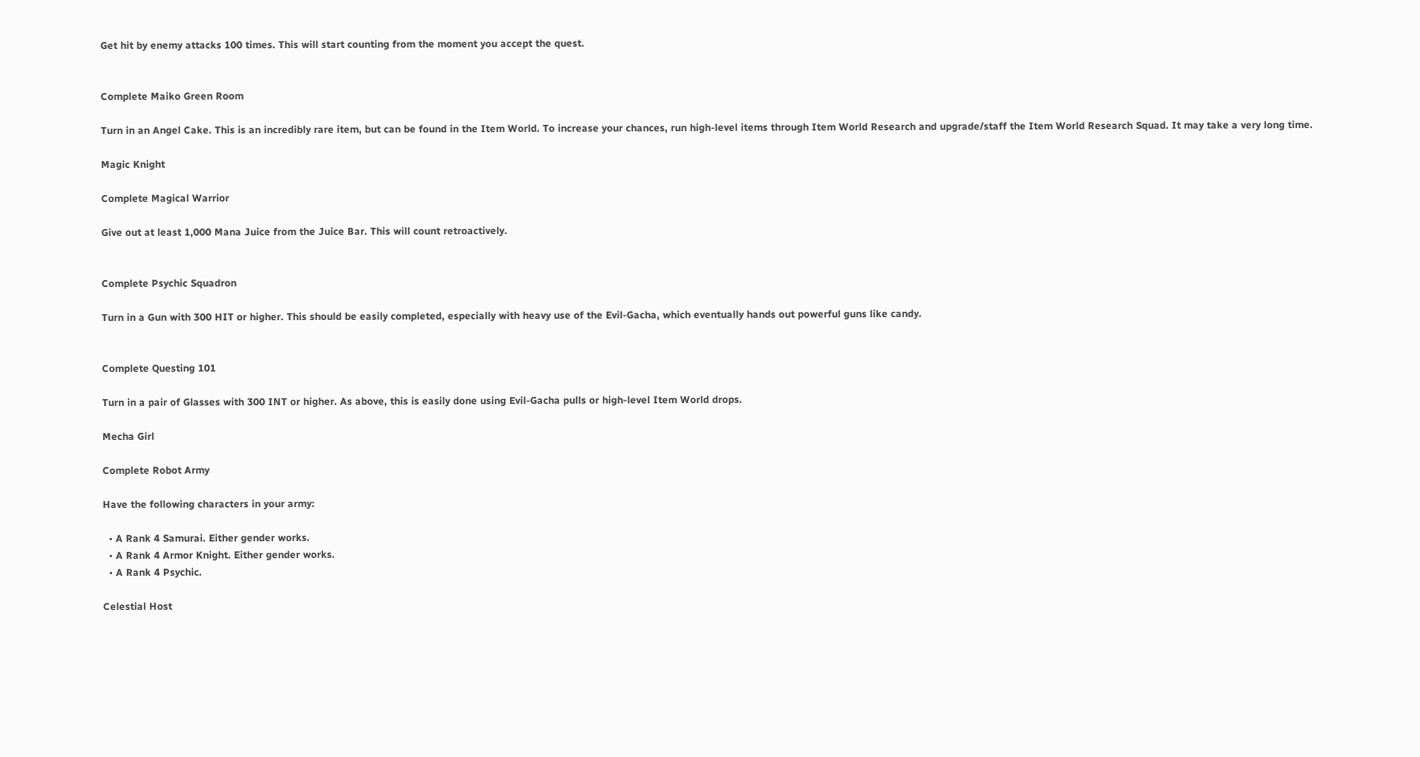Get hit by enemy attacks 100 times. This will start counting from the moment you accept the quest.


Complete Maiko Green Room

Turn in an Angel Cake. This is an incredibly rare item, but can be found in the Item World. To increase your chances, run high-level items through Item World Research and upgrade/staff the Item World Research Squad. It may take a very long time.

Magic Knight

Complete Magical Warrior

Give out at least 1,000 Mana Juice from the Juice Bar. This will count retroactively.


Complete Psychic Squadron

Turn in a Gun with 300 HIT or higher. This should be easily completed, especially with heavy use of the Evil-Gacha, which eventually hands out powerful guns like candy.


Complete Questing 101

Turn in a pair of Glasses with 300 INT or higher. As above, this is easily done using Evil-Gacha pulls or high-level Item World drops.

Mecha Girl

Complete Robot Army

Have the following characters in your army:

  • A Rank 4 Samurai. Either gender works.
  • A Rank 4 Armor Knight. Either gender works.
  • A Rank 4 Psychic.

Celestial Host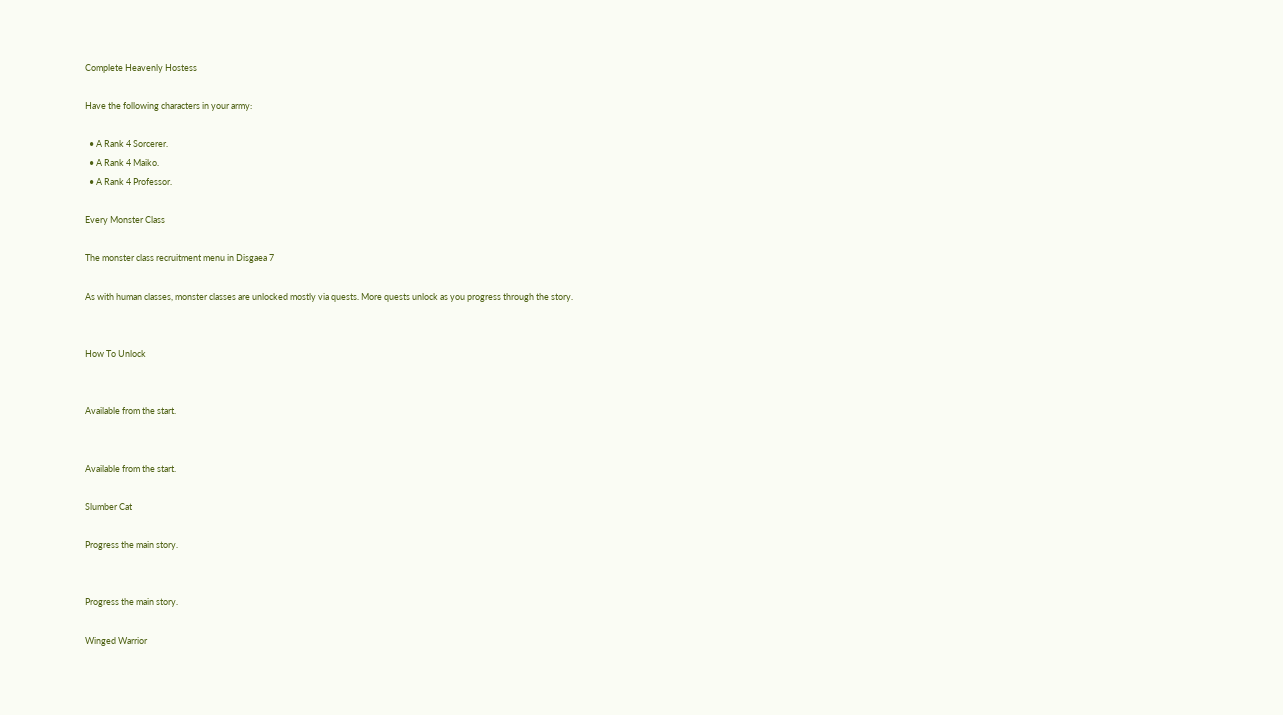Complete Heavenly Hostess

Have the following characters in your army:

  • A Rank 4 Sorcerer.
  • A Rank 4 Maiko.
  • A Rank 4 Professor.

Every Monster Class

The monster class recruitment menu in Disgaea 7

As with human classes, monster classes are unlocked mostly via quests. More quests unlock as you progress through the story.


How To Unlock


Available from the start.


Available from the start.

Slumber Cat

Progress the main story.


Progress the main story.

Winged Warrior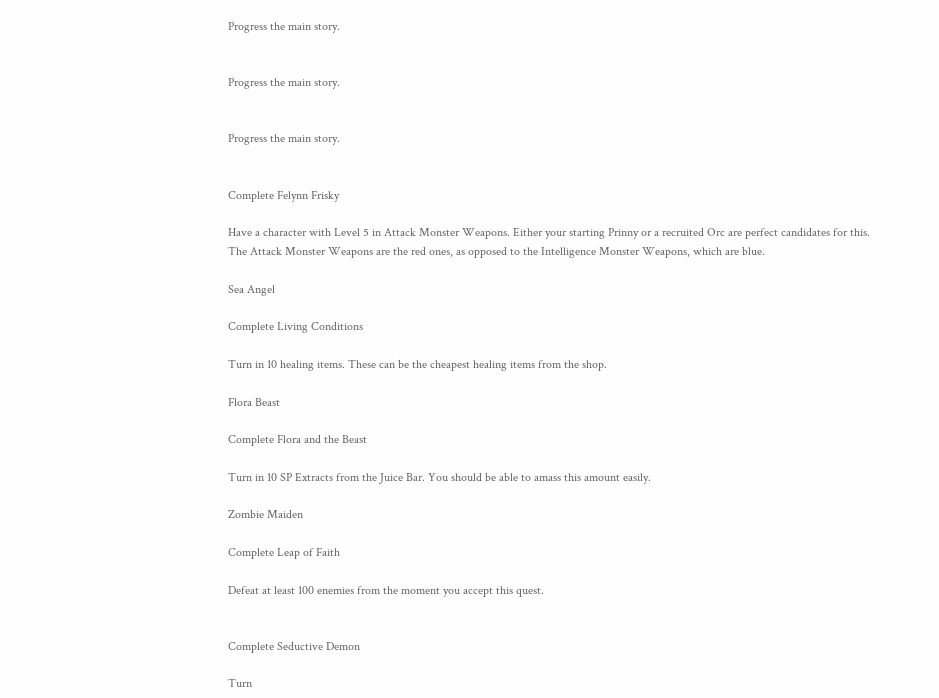Progress the main story.


Progress the main story.


Progress the main story.


Complete Felynn Frisky

Have a character with Level 5 in Attack Monster Weapons. Either your starting Prinny or a recruited Orc are perfect candidates for this. The Attack Monster Weapons are the red ones, as opposed to the Intelligence Monster Weapons, which are blue.

Sea Angel

Complete Living Conditions

Turn in 10 healing items. These can be the cheapest healing items from the shop.

Flora Beast

Complete Flora and the Beast

Turn in 10 SP Extracts from the Juice Bar. You should be able to amass this amount easily.

Zombie Maiden

Complete Leap of Faith

Defeat at least 100 enemies from the moment you accept this quest.


Complete Seductive Demon

Turn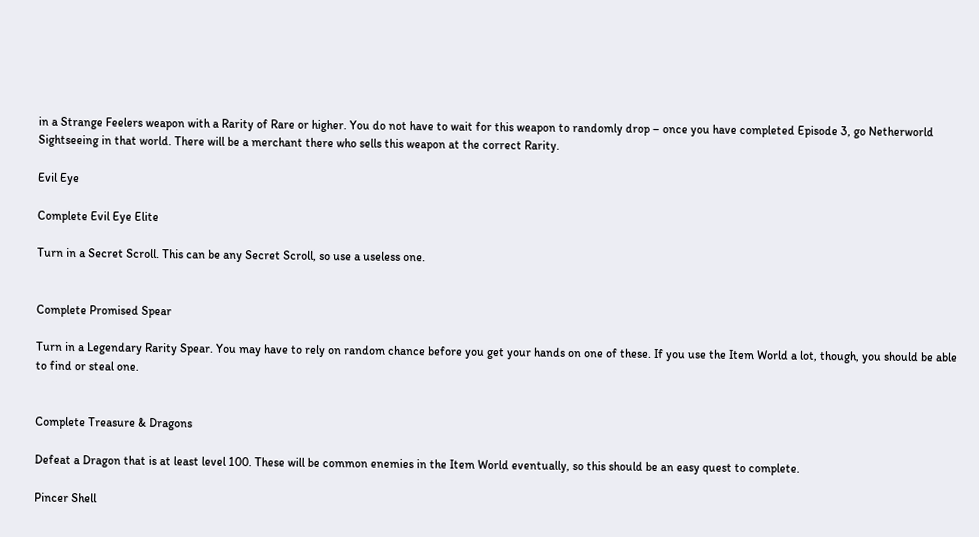in a Strange Feelers weapon with a Rarity of Rare or higher. You do not have to wait for this weapon to randomly drop – once you have completed Episode 3, go Netherworld Sightseeing in that world. There will be a merchant there who sells this weapon at the correct Rarity.

Evil Eye

Complete Evil Eye Elite

Turn in a Secret Scroll. This can be any Secret Scroll, so use a useless one.


Complete Promised Spear

Turn in a Legendary Rarity Spear. You may have to rely on random chance before you get your hands on one of these. If you use the Item World a lot, though, you should be able to find or steal one.


Complete Treasure & Dragons

Defeat a Dragon that is at least level 100. These will be common enemies in the Item World eventually, so this should be an easy quest to complete.

Pincer Shell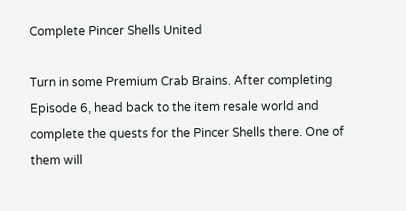Complete Pincer Shells United

Turn in some Premium Crab Brains. After completing Episode 6, head back to the item resale world and complete the quests for the Pincer Shells there. One of them will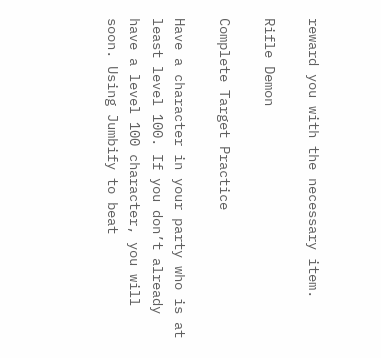reward you with the necessary item.

Rifle Demon

Complete Target Practice

Have a character in your party who is at least level 100. If you don’t already have a level 100 character, you will soon. Using Jumbify to beat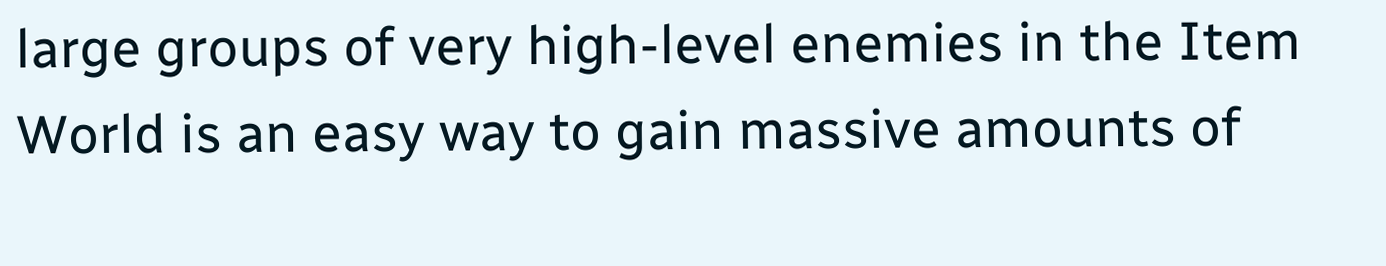large groups of very high-level enemies in the Item World is an easy way to gain massive amounts of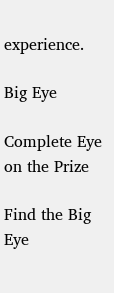experience.

Big Eye

Complete Eye on the Prize

Find the Big Eye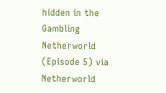hidden in the Gambling Netherworld (Episode 5) via Netherworld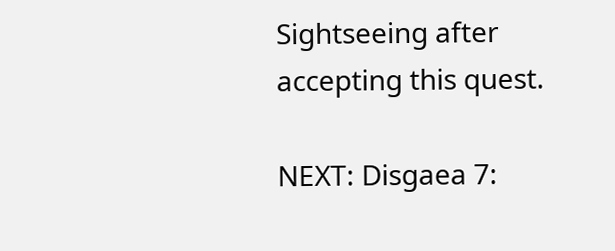Sightseeing after accepting this quest.

NEXT: Disgaea 7: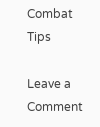Combat Tips

Leave a Comment